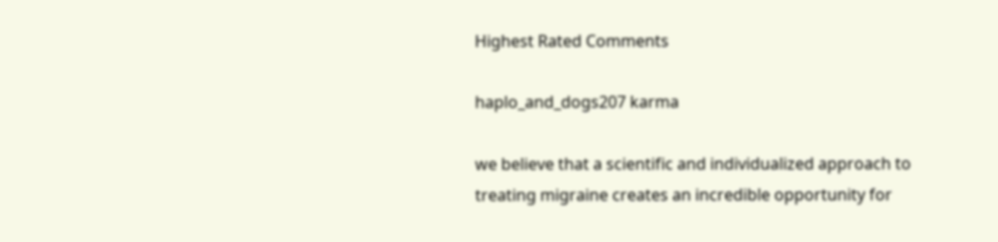Highest Rated Comments

haplo_and_dogs207 karma

we believe that a scientific and individualized approach to treating migraine creates an incredible opportunity for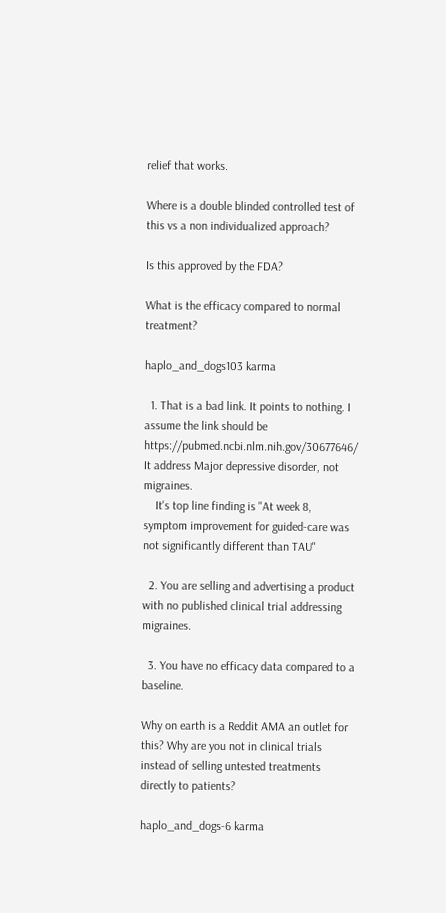relief that works.

Where is a double blinded controlled test of this vs a non individualized approach?

Is this approved by the FDA?

What is the efficacy compared to normal treatment?

haplo_and_dogs103 karma

  1. That is a bad link. It points to nothing. I assume the link should be https://pubmed.ncbi.nlm.nih.gov/30677646/ It address Major depressive disorder, not migraines.
    It's top line finding is "At week 8, symptom improvement for guided-care was not significantly different than TAU"

  2. You are selling and advertising a product with no published clinical trial addressing migraines.

  3. You have no efficacy data compared to a baseline.

Why on earth is a Reddit AMA an outlet for this? Why are you not in clinical trials instead of selling untested treatments directly to patients?

haplo_and_dogs-6 karma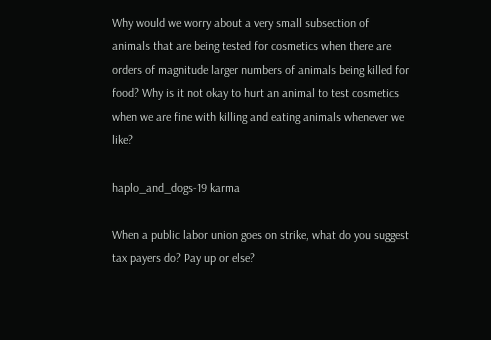Why would we worry about a very small subsection of animals that are being tested for cosmetics when there are orders of magnitude larger numbers of animals being killed for food? Why is it not okay to hurt an animal to test cosmetics when we are fine with killing and eating animals whenever we like?

haplo_and_dogs-19 karma

When a public labor union goes on strike, what do you suggest tax payers do? Pay up or else?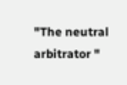"The neutral arbitrator "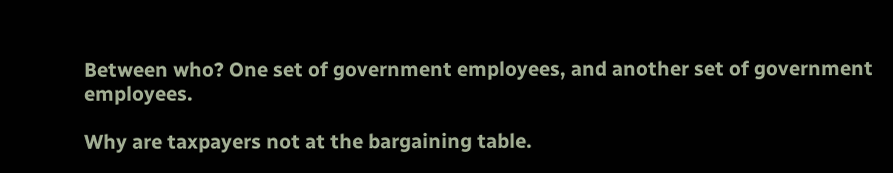Between who? One set of government employees, and another set of government employees.

Why are taxpayers not at the bargaining table.